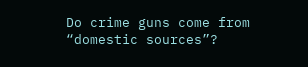Do crime guns come from “domestic sources”?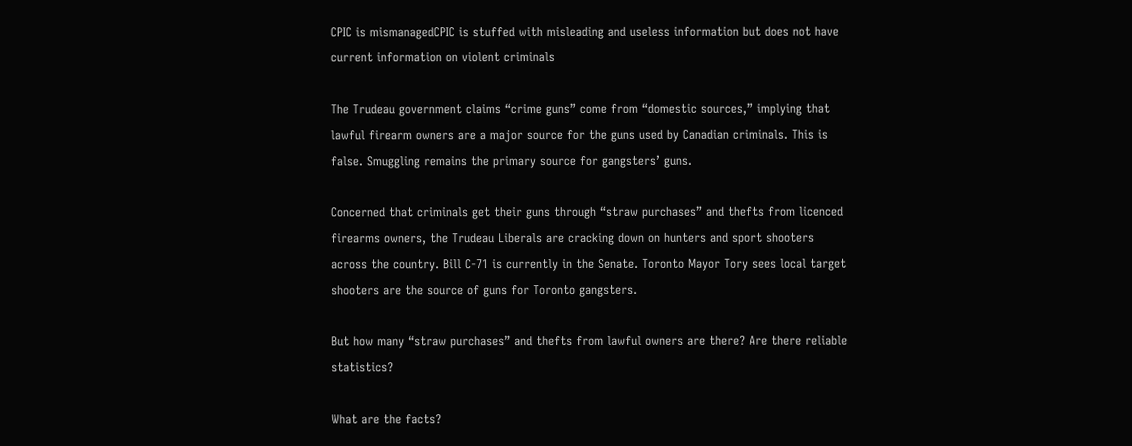CPIC is mismanagedCPIC is stuffed with misleading and useless information but does not have current information on violent criminals

The Trudeau government claims “crime guns” come from “domestic sources,” implying that lawful firearm owners are a major source for the guns used by Canadian criminals. This is false. Smuggling remains the primary source for gangsters’ guns.

Concerned that criminals get their guns through “straw purchases” and thefts from licenced firearms owners, the Trudeau Liberals are cracking down on hunters and sport shooters across the country. Bill C-71 is currently in the Senate. Toronto Mayor Tory sees local target shooters are the source of guns for Toronto gangsters.

But how many “straw purchases” and thefts from lawful owners are there? Are there reliable statistics?

What are the facts?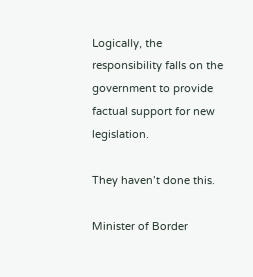Logically, the responsibility falls on the government to provide factual support for new legislation.

They haven’t done this.

Minister of Border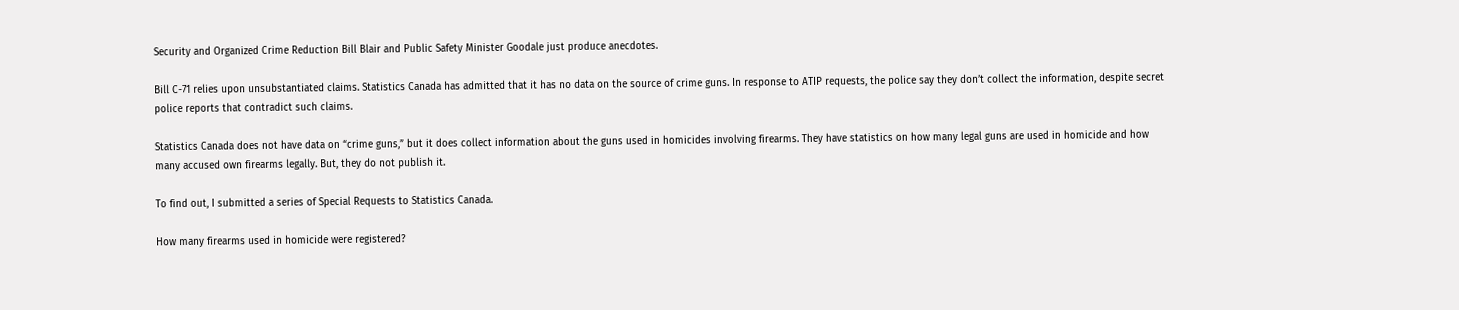Security and Organized Crime Reduction Bill Blair and Public Safety Minister Goodale just produce anecdotes.

Bill C-71 relies upon unsubstantiated claims. Statistics Canada has admitted that it has no data on the source of crime guns. In response to ATIP requests, the police say they don’t collect the information, despite secret police reports that contradict such claims.

Statistics Canada does not have data on “crime guns,” but it does collect information about the guns used in homicides involving firearms. They have statistics on how many legal guns are used in homicide and how many accused own firearms legally. But, they do not publish it.

To find out, I submitted a series of Special Requests to Statistics Canada.

How many firearms used in homicide were registered?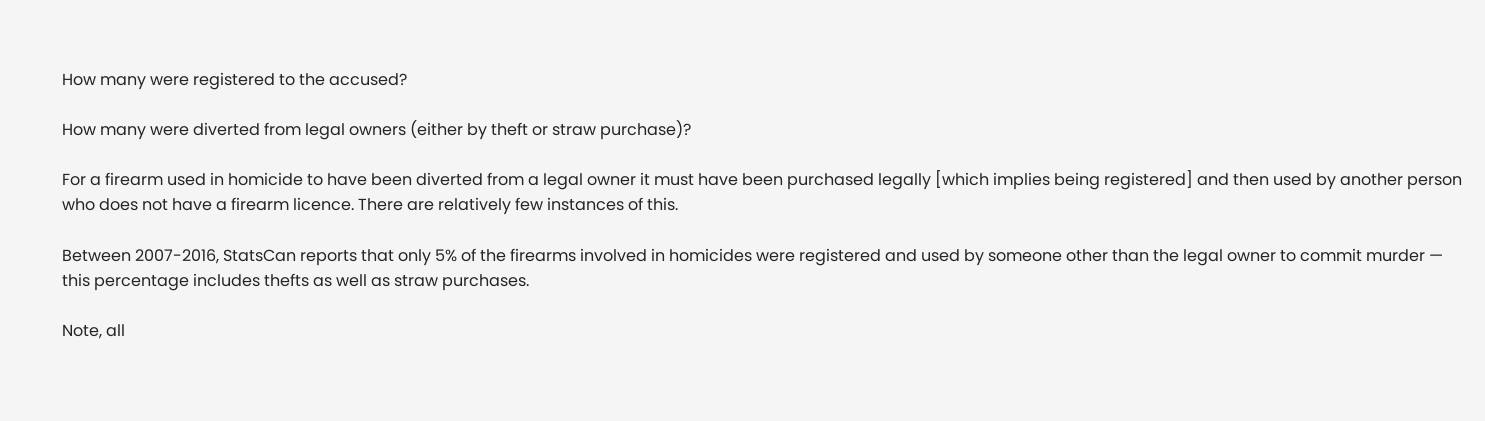How many were registered to the accused?

How many were diverted from legal owners (either by theft or straw purchase)?

For a firearm used in homicide to have been diverted from a legal owner it must have been purchased legally [which implies being registered] and then used by another person who does not have a firearm licence. There are relatively few instances of this.

Between 2007-2016, StatsCan reports that only 5% of the firearms involved in homicides were registered and used by someone other than the legal owner to commit murder — this percentage includes thefts as well as straw purchases.

Note, all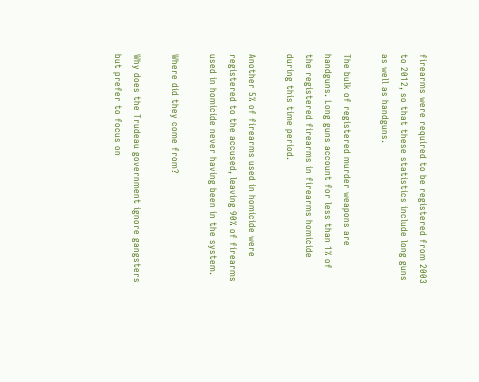firearms were required to be registered from 2003 to 2012, so that these statistics include long guns as well as handguns.

The bulk of registered murder weapons are handguns. Long guns account for less than 1% of the registered firearms in firearms homicide during this time period.

Another 5% of firearms used in homicide were registered to the accused, leaving 90% of firearms used in homicide never having been in the system.

Where did they come from?

Why does the Trudeau government ignore gangsters but prefer to focus on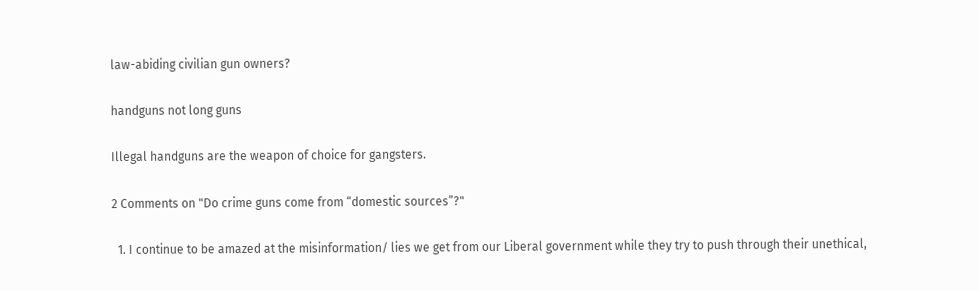law-abiding civilian gun owners?

handguns not long guns

Illegal handguns are the weapon of choice for gangsters.

2 Comments on "Do crime guns come from “domestic sources”?"

  1. I continue to be amazed at the misinformation/ lies we get from our Liberal government while they try to push through their unethical,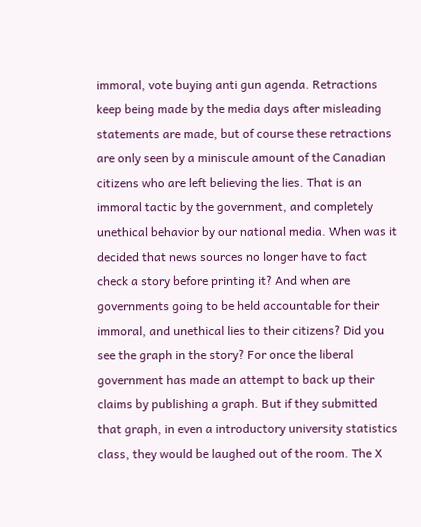immoral, vote buying anti gun agenda. Retractions keep being made by the media days after misleading statements are made, but of course these retractions are only seen by a miniscule amount of the Canadian citizens who are left believing the lies. That is an immoral tactic by the government, and completely unethical behavior by our national media. When was it decided that news sources no longer have to fact check a story before printing it? And when are governments going to be held accountable for their immoral, and unethical lies to their citizens? Did you see the graph in the story? For once the liberal government has made an attempt to back up their claims by publishing a graph. But if they submitted that graph, in even a introductory university statistics class, they would be laughed out of the room. The X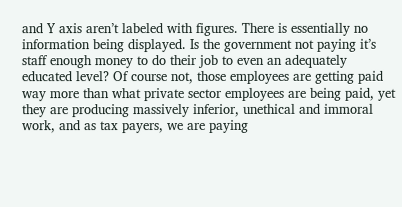and Y axis aren’t labeled with figures. There is essentially no information being displayed. Is the government not paying it’s staff enough money to do their job to even an adequately educated level? Of course not, those employees are getting paid way more than what private sector employees are being paid, yet they are producing massively inferior, unethical and immoral work, and as tax payers, we are paying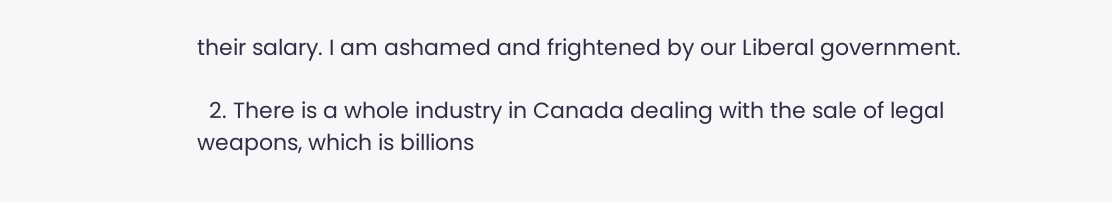their salary. I am ashamed and frightened by our Liberal government.

  2. There is a whole industry in Canada dealing with the sale of legal weapons, which is billions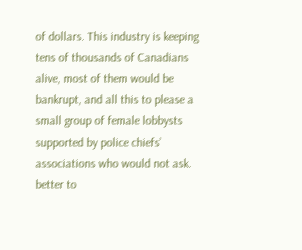of dollars. This industry is keeping tens of thousands of Canadians alive, most of them would be bankrupt, and all this to please a small group of female lobbysts supported by police chiefs’ associations who would not ask. better to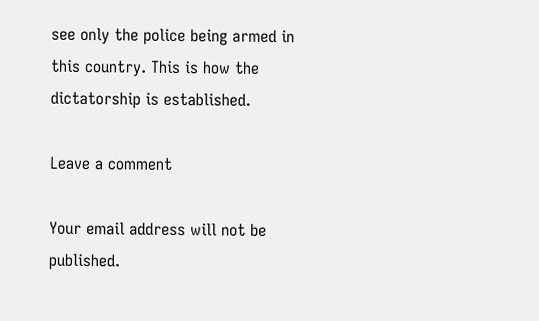see only the police being armed in this country. This is how the dictatorship is established.

Leave a comment

Your email address will not be published.